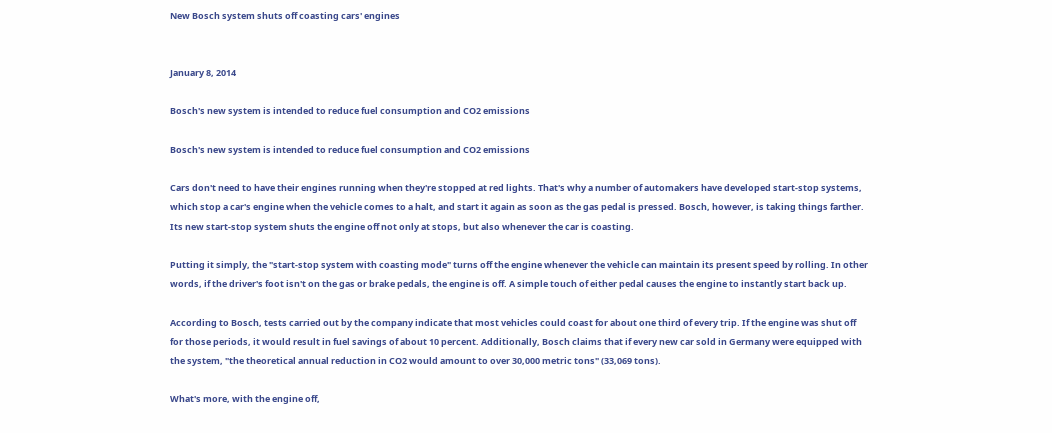New Bosch system shuts off coasting cars' engines


January 8, 2014

Bosch's new system is intended to reduce fuel consumption and CO2 emissions

Bosch's new system is intended to reduce fuel consumption and CO2 emissions

Cars don't need to have their engines running when they're stopped at red lights. That's why a number of automakers have developed start-stop systems, which stop a car's engine when the vehicle comes to a halt, and start it again as soon as the gas pedal is pressed. Bosch, however, is taking things farther. Its new start-stop system shuts the engine off not only at stops, but also whenever the car is coasting.

Putting it simply, the "start-stop system with coasting mode" turns off the engine whenever the vehicle can maintain its present speed by rolling. In other words, if the driver's foot isn't on the gas or brake pedals, the engine is off. A simple touch of either pedal causes the engine to instantly start back up.

According to Bosch, tests carried out by the company indicate that most vehicles could coast for about one third of every trip. If the engine was shut off for those periods, it would result in fuel savings of about 10 percent. Additionally, Bosch claims that if every new car sold in Germany were equipped with the system, "the theoretical annual reduction in CO2 would amount to over 30,000 metric tons" (33,069 tons).

What's more, with the engine off,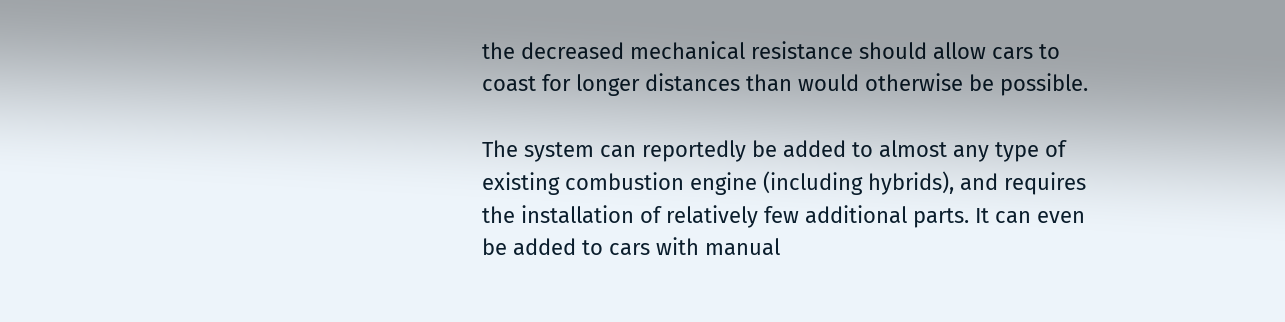the decreased mechanical resistance should allow cars to coast for longer distances than would otherwise be possible.

The system can reportedly be added to almost any type of existing combustion engine (including hybrids), and requires the installation of relatively few additional parts. It can even be added to cars with manual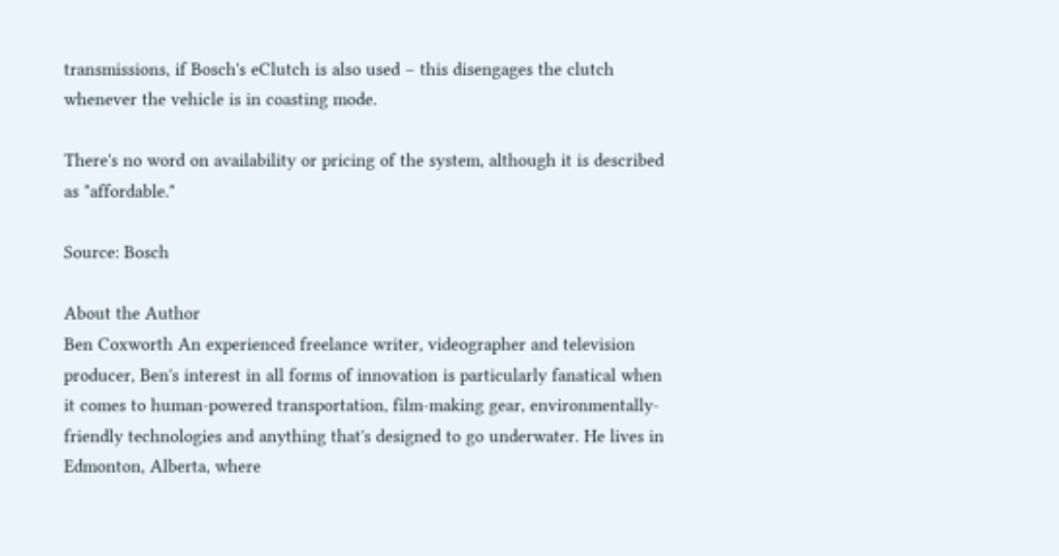transmissions, if Bosch's eClutch is also used – this disengages the clutch whenever the vehicle is in coasting mode.

There's no word on availability or pricing of the system, although it is described as "affordable."

Source: Bosch

About the Author
Ben Coxworth An experienced freelance writer, videographer and television producer, Ben's interest in all forms of innovation is particularly fanatical when it comes to human-powered transportation, film-making gear, environmentally-friendly technologies and anything that's designed to go underwater. He lives in Edmonton, Alberta, where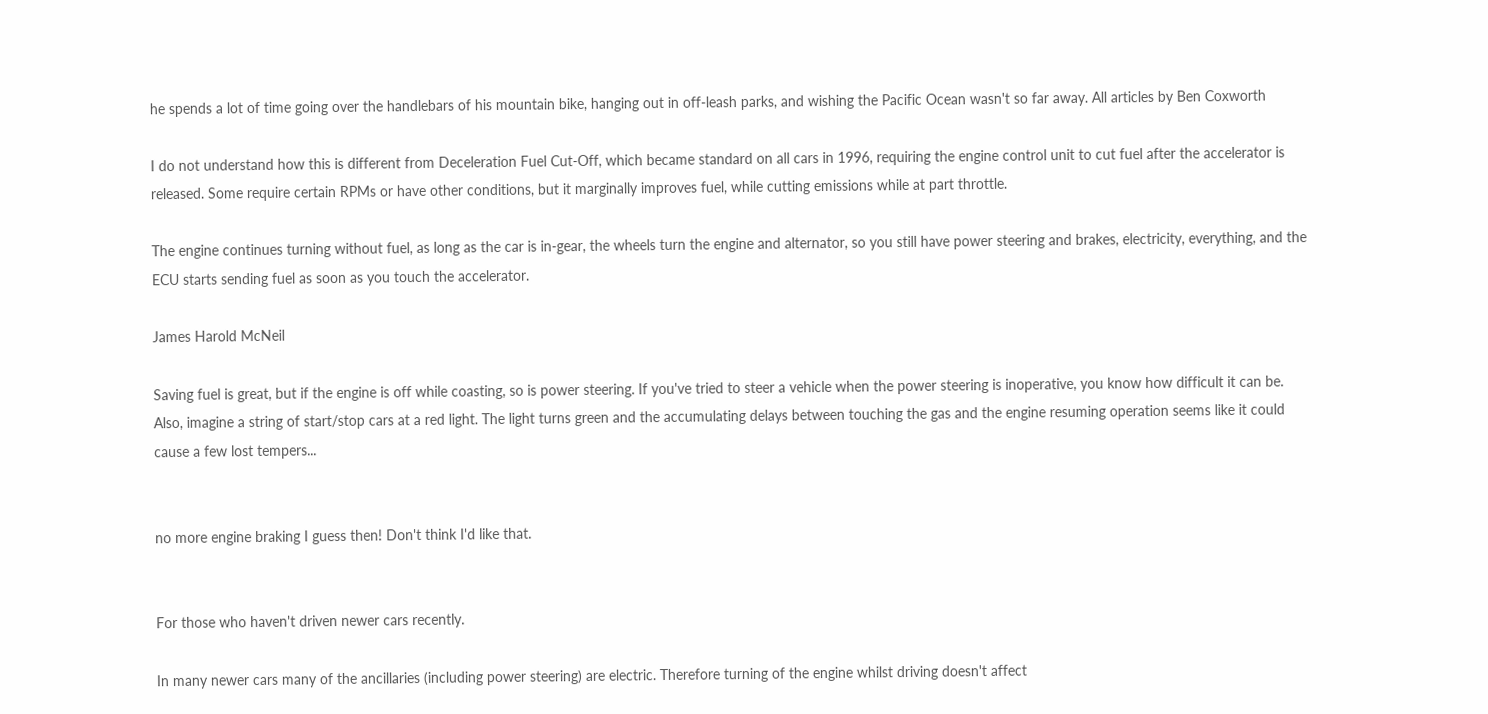he spends a lot of time going over the handlebars of his mountain bike, hanging out in off-leash parks, and wishing the Pacific Ocean wasn't so far away. All articles by Ben Coxworth

I do not understand how this is different from Deceleration Fuel Cut-Off, which became standard on all cars in 1996, requiring the engine control unit to cut fuel after the accelerator is released. Some require certain RPMs or have other conditions, but it marginally improves fuel, while cutting emissions while at part throttle.

The engine continues turning without fuel, as long as the car is in-gear, the wheels turn the engine and alternator, so you still have power steering and brakes, electricity, everything, and the ECU starts sending fuel as soon as you touch the accelerator.

James Harold McNeil

Saving fuel is great, but if the engine is off while coasting, so is power steering. If you've tried to steer a vehicle when the power steering is inoperative, you know how difficult it can be. Also, imagine a string of start/stop cars at a red light. The light turns green and the accumulating delays between touching the gas and the engine resuming operation seems like it could cause a few lost tempers...


no more engine braking I guess then! Don't think I'd like that.


For those who haven't driven newer cars recently.

In many newer cars many of the ancillaries (including power steering) are electric. Therefore turning of the engine whilst driving doesn't affect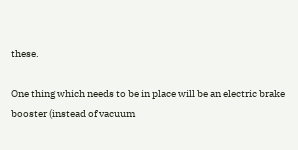these.

One thing which needs to be in place will be an electric brake booster (instead of vacuum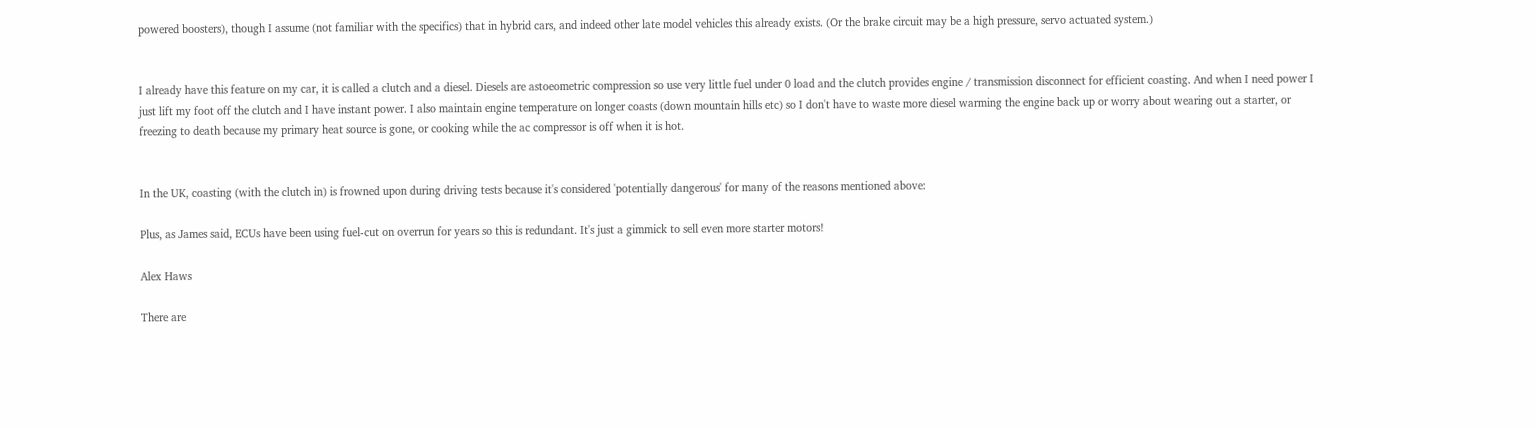powered boosters), though I assume (not familiar with the specifics) that in hybrid cars, and indeed other late model vehicles this already exists. (Or the brake circuit may be a high pressure, servo actuated system.)


I already have this feature on my car, it is called a clutch and a diesel. Diesels are astoeometric compression so use very little fuel under 0 load and the clutch provides engine / transmission disconnect for efficient coasting. And when I need power I just lift my foot off the clutch and I have instant power. I also maintain engine temperature on longer coasts (down mountain hills etc) so I don't have to waste more diesel warming the engine back up or worry about wearing out a starter, or freezing to death because my primary heat source is gone, or cooking while the ac compressor is off when it is hot.


In the UK, coasting (with the clutch in) is frowned upon during driving tests because it's considered 'potentially dangerous' for many of the reasons mentioned above:

Plus, as James said, ECUs have been using fuel-cut on overrun for years so this is redundant. It's just a gimmick to sell even more starter motors!

Alex Haws

There are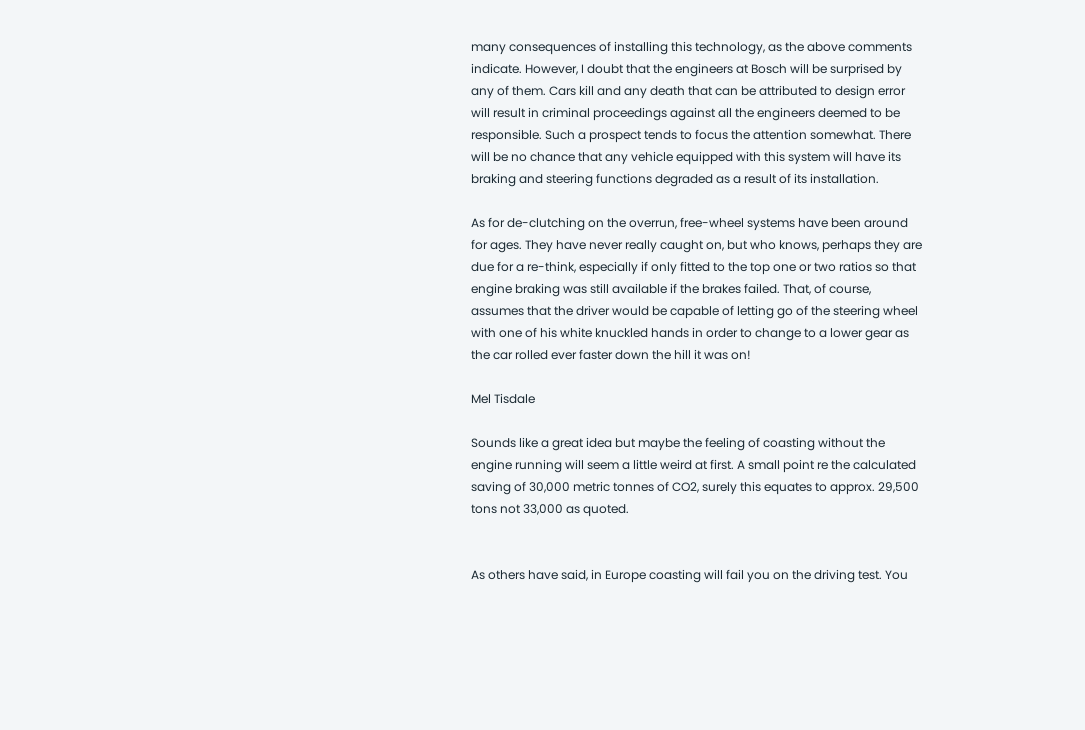many consequences of installing this technology, as the above comments indicate. However, I doubt that the engineers at Bosch will be surprised by any of them. Cars kill and any death that can be attributed to design error will result in criminal proceedings against all the engineers deemed to be responsible. Such a prospect tends to focus the attention somewhat. There will be no chance that any vehicle equipped with this system will have its braking and steering functions degraded as a result of its installation.

As for de-clutching on the overrun, free-wheel systems have been around for ages. They have never really caught on, but who knows, perhaps they are due for a re-think, especially if only fitted to the top one or two ratios so that engine braking was still available if the brakes failed. That, of course, assumes that the driver would be capable of letting go of the steering wheel with one of his white knuckled hands in order to change to a lower gear as the car rolled ever faster down the hill it was on!

Mel Tisdale

Sounds like a great idea but maybe the feeling of coasting without the engine running will seem a little weird at first. A small point re the calculated saving of 30,000 metric tonnes of CO2, surely this equates to approx. 29,500 tons not 33,000 as quoted.


As others have said, in Europe coasting will fail you on the driving test. You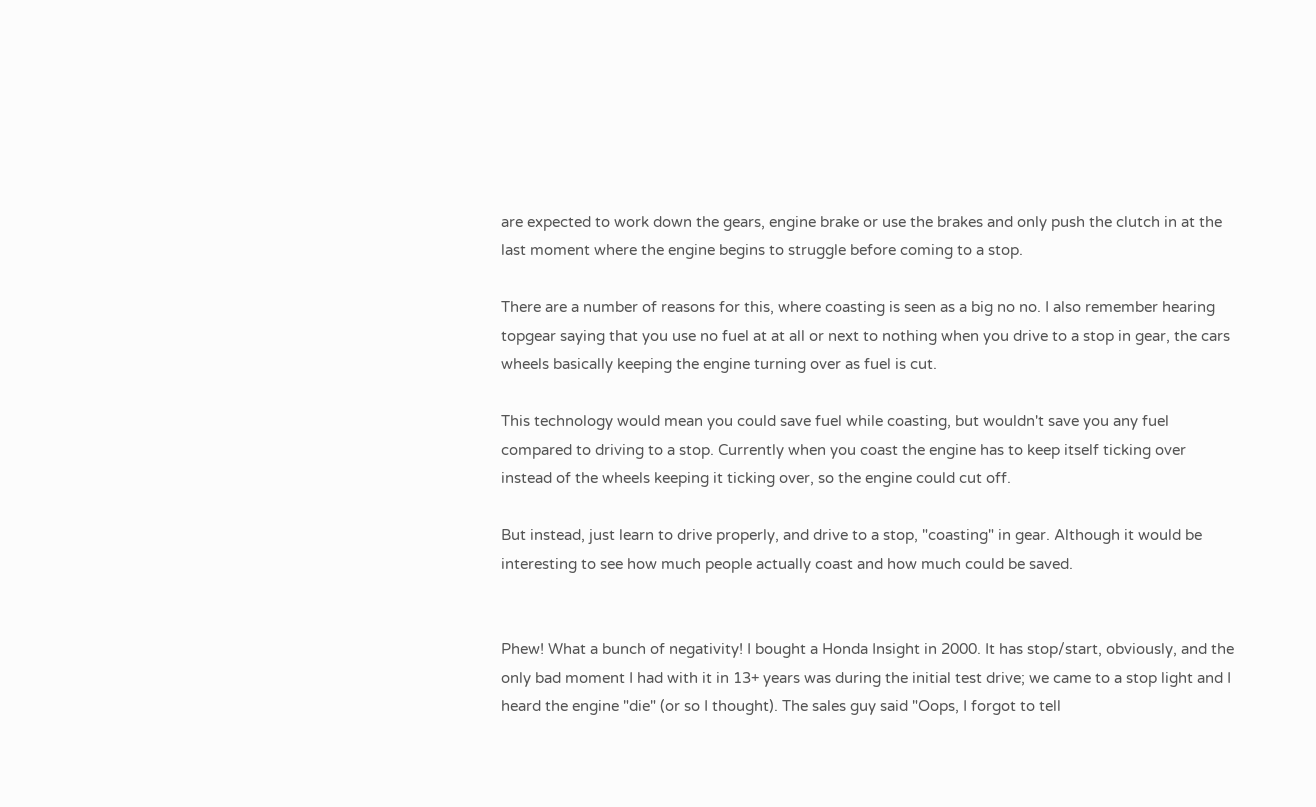are expected to work down the gears, engine brake or use the brakes and only push the clutch in at the last moment where the engine begins to struggle before coming to a stop.

There are a number of reasons for this, where coasting is seen as a big no no. I also remember hearing topgear saying that you use no fuel at at all or next to nothing when you drive to a stop in gear, the cars wheels basically keeping the engine turning over as fuel is cut.

This technology would mean you could save fuel while coasting, but wouldn't save you any fuel compared to driving to a stop. Currently when you coast the engine has to keep itself ticking over instead of the wheels keeping it ticking over, so the engine could cut off.

But instead, just learn to drive properly, and drive to a stop, "coasting" in gear. Although it would be interesting to see how much people actually coast and how much could be saved.


Phew! What a bunch of negativity! I bought a Honda Insight in 2000. It has stop/start, obviously, and the only bad moment I had with it in 13+ years was during the initial test drive; we came to a stop light and I heard the engine "die" (or so I thought). The sales guy said "Oops, I forgot to tell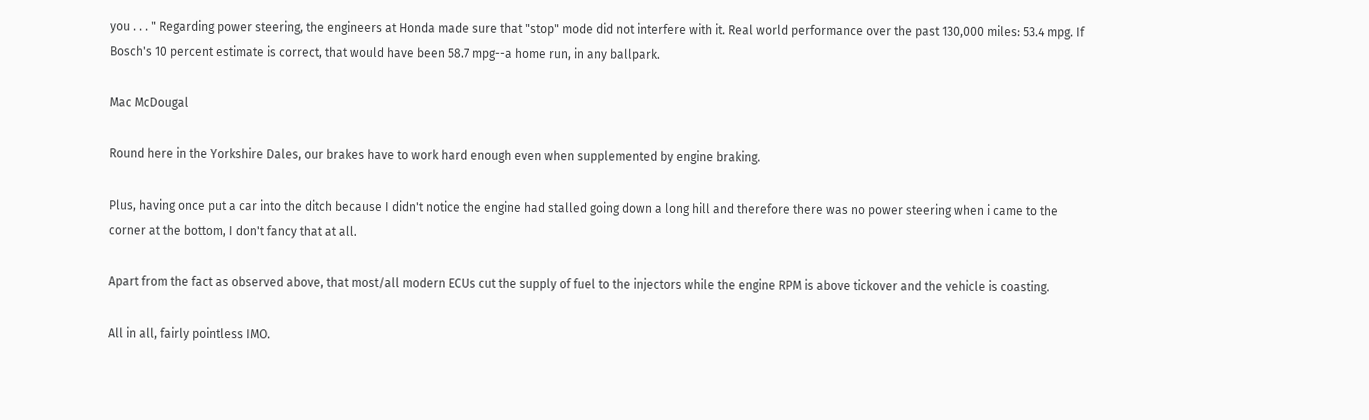you . . . " Regarding power steering, the engineers at Honda made sure that "stop" mode did not interfere with it. Real world performance over the past 130,000 miles: 53.4 mpg. If Bosch's 10 percent estimate is correct, that would have been 58.7 mpg--a home run, in any ballpark.

Mac McDougal

Round here in the Yorkshire Dales, our brakes have to work hard enough even when supplemented by engine braking.

Plus, having once put a car into the ditch because I didn't notice the engine had stalled going down a long hill and therefore there was no power steering when i came to the corner at the bottom, I don't fancy that at all.

Apart from the fact as observed above, that most/all modern ECUs cut the supply of fuel to the injectors while the engine RPM is above tickover and the vehicle is coasting.

All in all, fairly pointless IMO.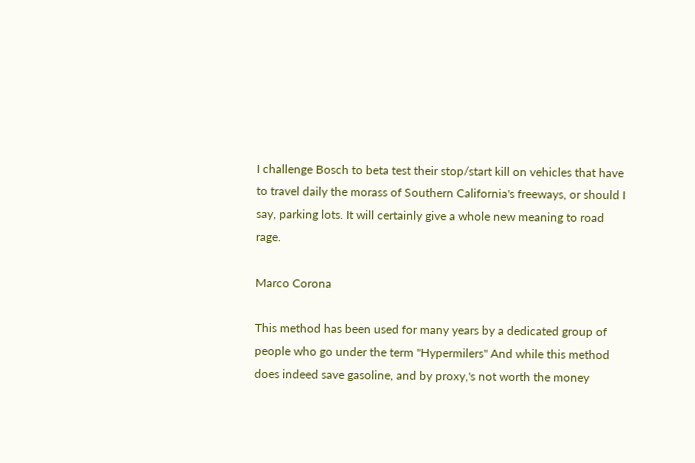I challenge Bosch to beta test their stop/start kill on vehicles that have to travel daily the morass of Southern California's freeways, or should I say, parking lots. It will certainly give a whole new meaning to road rage.

Marco Corona

This method has been used for many years by a dedicated group of people who go under the term "Hypermilers" And while this method does indeed save gasoline, and by proxy,'s not worth the money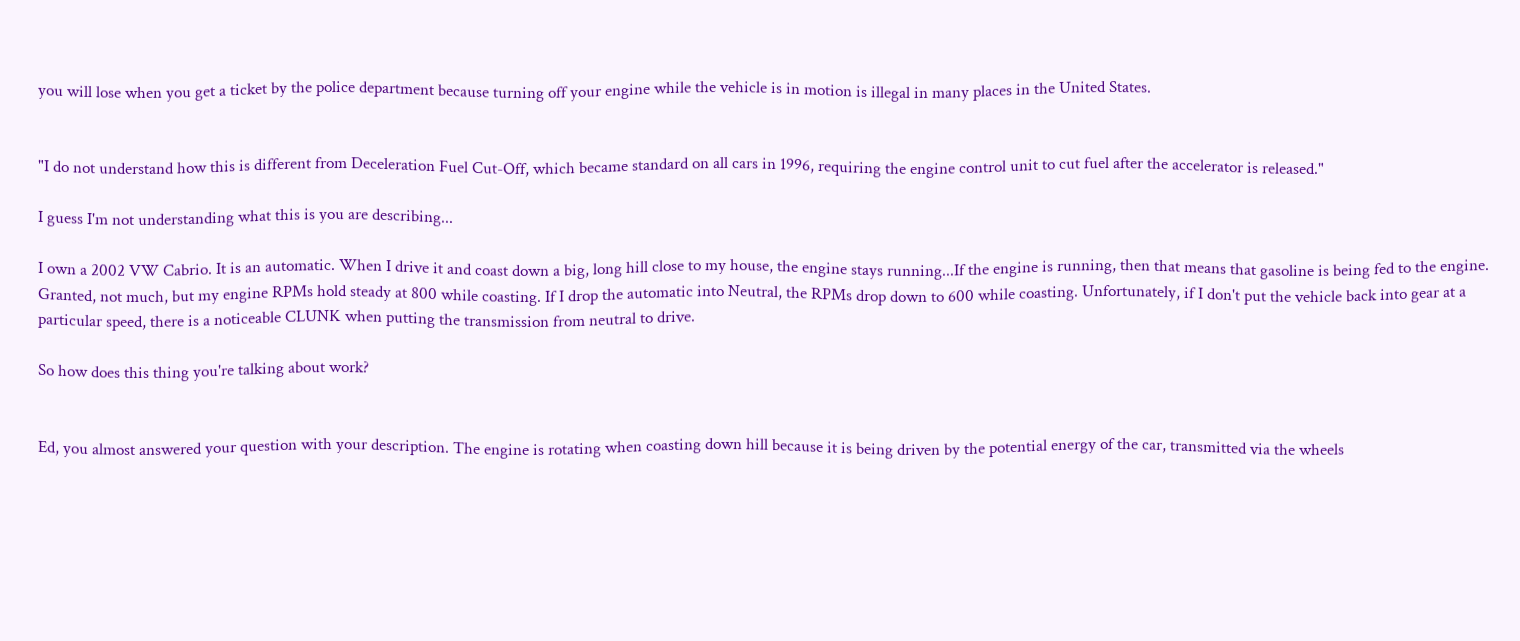you will lose when you get a ticket by the police department because turning off your engine while the vehicle is in motion is illegal in many places in the United States.


"I do not understand how this is different from Deceleration Fuel Cut-Off, which became standard on all cars in 1996, requiring the engine control unit to cut fuel after the accelerator is released."

I guess I'm not understanding what this is you are describing...

I own a 2002 VW Cabrio. It is an automatic. When I drive it and coast down a big, long hill close to my house, the engine stays running...If the engine is running, then that means that gasoline is being fed to the engine. Granted, not much, but my engine RPMs hold steady at 800 while coasting. If I drop the automatic into Neutral, the RPMs drop down to 600 while coasting. Unfortunately, if I don't put the vehicle back into gear at a particular speed, there is a noticeable CLUNK when putting the transmission from neutral to drive.

So how does this thing you're talking about work?


Ed, you almost answered your question with your description. The engine is rotating when coasting down hill because it is being driven by the potential energy of the car, transmitted via the wheels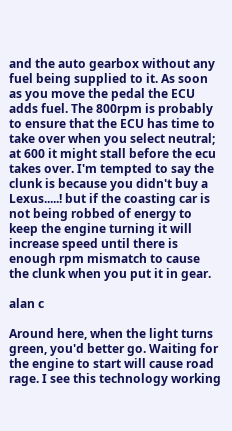and the auto gearbox without any fuel being supplied to it. As soon as you move the pedal the ECU adds fuel. The 800rpm is probably to ensure that the ECU has time to take over when you select neutral; at 600 it might stall before the ecu takes over. I'm tempted to say the clunk is because you didn't buy a Lexus.....! but if the coasting car is not being robbed of energy to keep the engine turning it will increase speed until there is enough rpm mismatch to cause the clunk when you put it in gear.

alan c

Around here, when the light turns green, you'd better go. Waiting for the engine to start will cause road rage. I see this technology working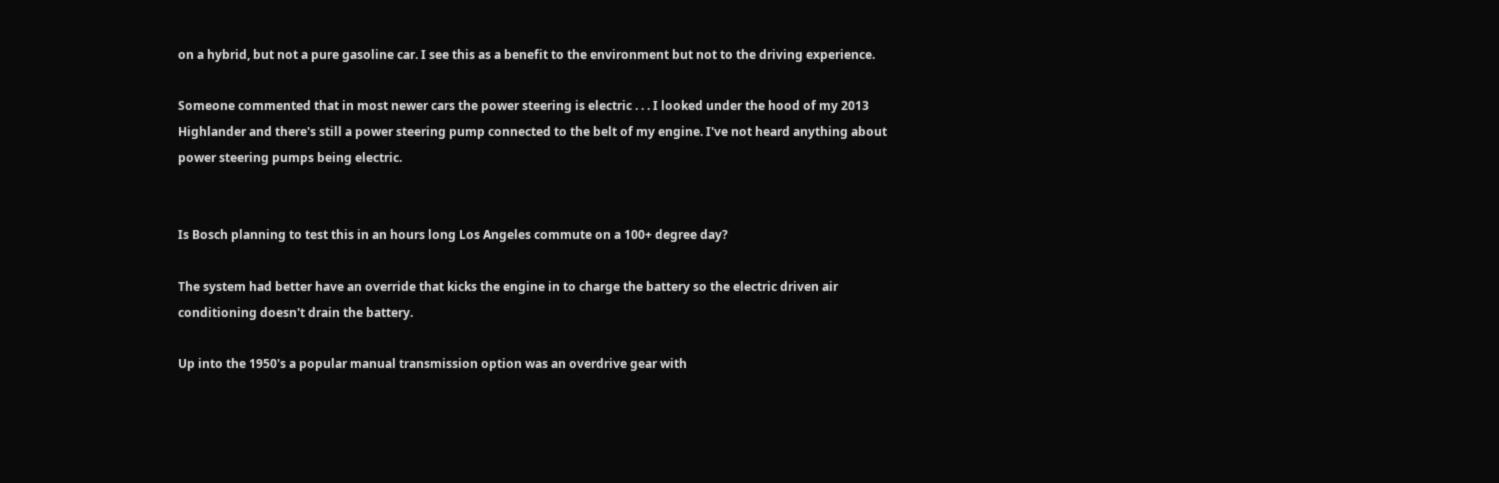on a hybrid, but not a pure gasoline car. I see this as a benefit to the environment but not to the driving experience.

Someone commented that in most newer cars the power steering is electric . . . I looked under the hood of my 2013 Highlander and there's still a power steering pump connected to the belt of my engine. I've not heard anything about power steering pumps being electric.


Is Bosch planning to test this in an hours long Los Angeles commute on a 100+ degree day?

The system had better have an override that kicks the engine in to charge the battery so the electric driven air conditioning doesn't drain the battery.

Up into the 1950's a popular manual transmission option was an overdrive gear with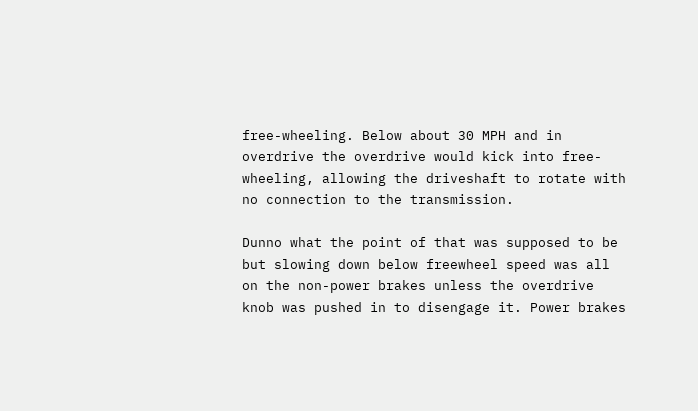free-wheeling. Below about 30 MPH and in overdrive the overdrive would kick into free-wheeling, allowing the driveshaft to rotate with no connection to the transmission.

Dunno what the point of that was supposed to be but slowing down below freewheel speed was all on the non-power brakes unless the overdrive knob was pushed in to disengage it. Power brakes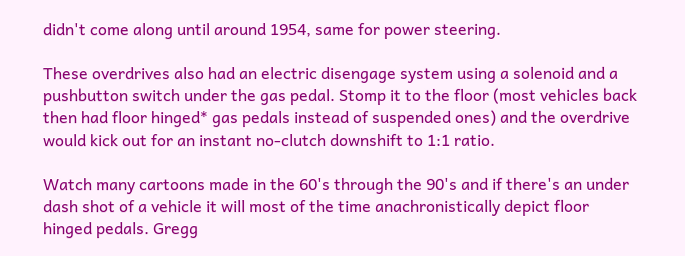didn't come along until around 1954, same for power steering.

These overdrives also had an electric disengage system using a solenoid and a pushbutton switch under the gas pedal. Stomp it to the floor (most vehicles back then had floor hinged* gas pedals instead of suspended ones) and the overdrive would kick out for an instant no-clutch downshift to 1:1 ratio.

Watch many cartoons made in the 60's through the 90's and if there's an under dash shot of a vehicle it will most of the time anachronistically depict floor hinged pedals. Gregg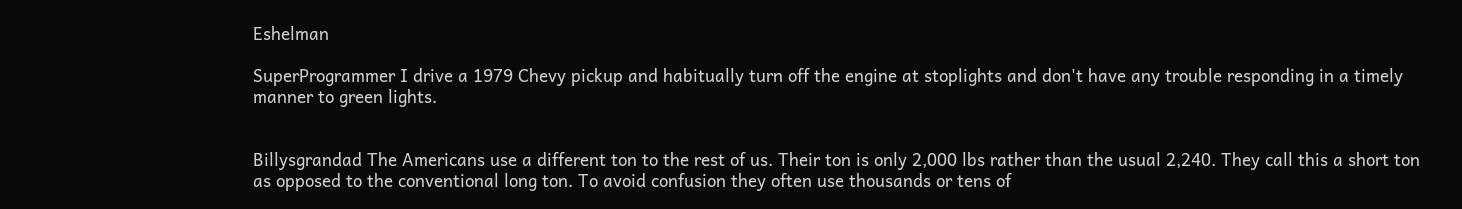Eshelman

SuperProgrammer I drive a 1979 Chevy pickup and habitually turn off the engine at stoplights and don't have any trouble responding in a timely manner to green lights.


Billysgrandad The Americans use a different ton to the rest of us. Their ton is only 2,000 lbs rather than the usual 2,240. They call this a short ton as opposed to the conventional long ton. To avoid confusion they often use thousands or tens of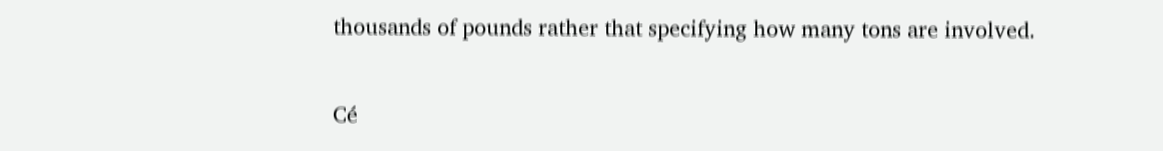thousands of pounds rather that specifying how many tons are involved.

Cé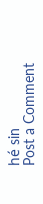hé sin
Post a Comment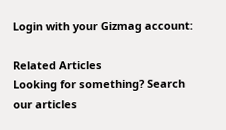Login with your Gizmag account:

Related Articles
Looking for something? Search our articles